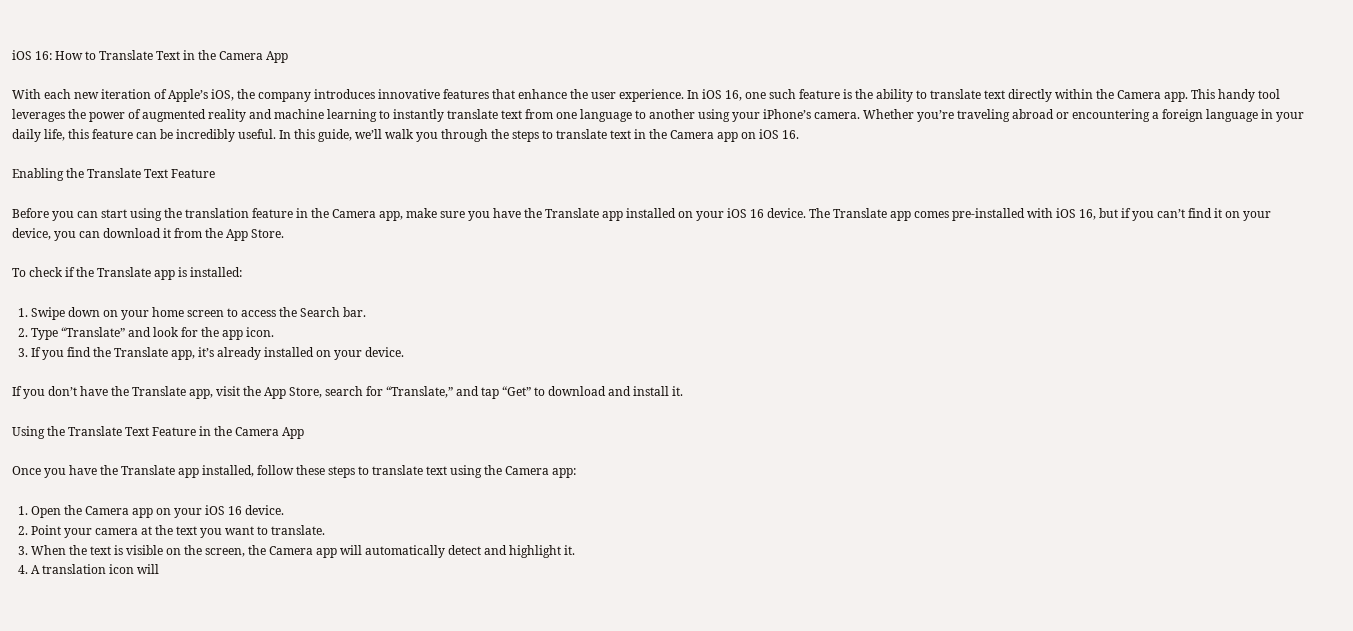iOS 16: How to Translate Text in the Camera App

With each new iteration of Apple’s iOS, the company introduces innovative features that enhance the user experience. In iOS 16, one such feature is the ability to translate text directly within the Camera app. This handy tool leverages the power of augmented reality and machine learning to instantly translate text from one language to another using your iPhone’s camera. Whether you’re traveling abroad or encountering a foreign language in your daily life, this feature can be incredibly useful. In this guide, we’ll walk you through the steps to translate text in the Camera app on iOS 16.

Enabling the Translate Text Feature

Before you can start using the translation feature in the Camera app, make sure you have the Translate app installed on your iOS 16 device. The Translate app comes pre-installed with iOS 16, but if you can’t find it on your device, you can download it from the App Store.

To check if the Translate app is installed:

  1. Swipe down on your home screen to access the Search bar.
  2. Type “Translate” and look for the app icon.
  3. If you find the Translate app, it’s already installed on your device.

If you don’t have the Translate app, visit the App Store, search for “Translate,” and tap “Get” to download and install it.

Using the Translate Text Feature in the Camera App

Once you have the Translate app installed, follow these steps to translate text using the Camera app:

  1. Open the Camera app on your iOS 16 device.
  2. Point your camera at the text you want to translate.
  3. When the text is visible on the screen, the Camera app will automatically detect and highlight it.
  4. A translation icon will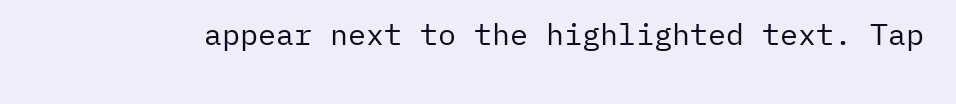appear next to the highlighted text. Tap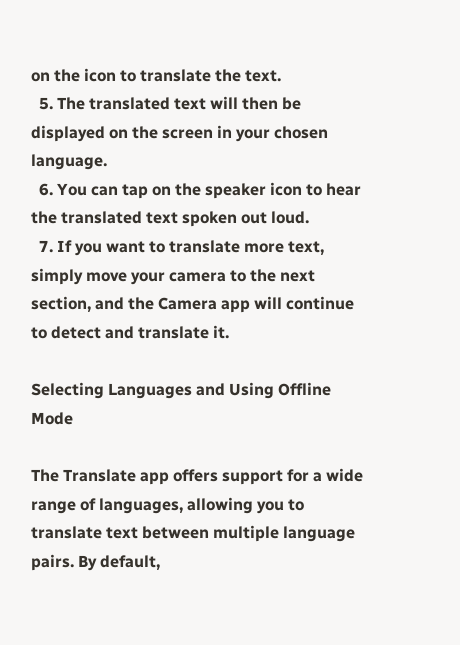on the icon to translate the text.
  5. The translated text will then be displayed on the screen in your chosen language.
  6. You can tap on the speaker icon to hear the translated text spoken out loud.
  7. If you want to translate more text, simply move your camera to the next section, and the Camera app will continue to detect and translate it.

Selecting Languages and Using Offline Mode

The Translate app offers support for a wide range of languages, allowing you to translate text between multiple language pairs. By default,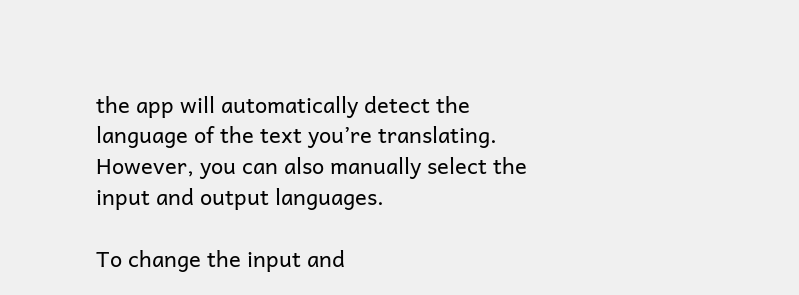the app will automatically detect the language of the text you’re translating. However, you can also manually select the input and output languages.

To change the input and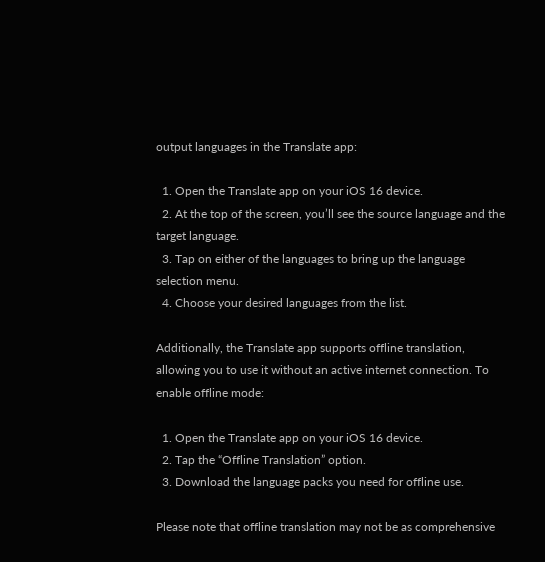output languages in the Translate app:

  1. Open the Translate app on your iOS 16 device.
  2. At the top of the screen, you’ll see the source language and the target language.
  3. Tap on either of the languages to bring up the language selection menu.
  4. Choose your desired languages from the list.

Additionally, the Translate app supports offline translation, allowing you to use it without an active internet connection. To enable offline mode:

  1. Open the Translate app on your iOS 16 device.
  2. Tap the “Offline Translation” option.
  3. Download the language packs you need for offline use.

Please note that offline translation may not be as comprehensive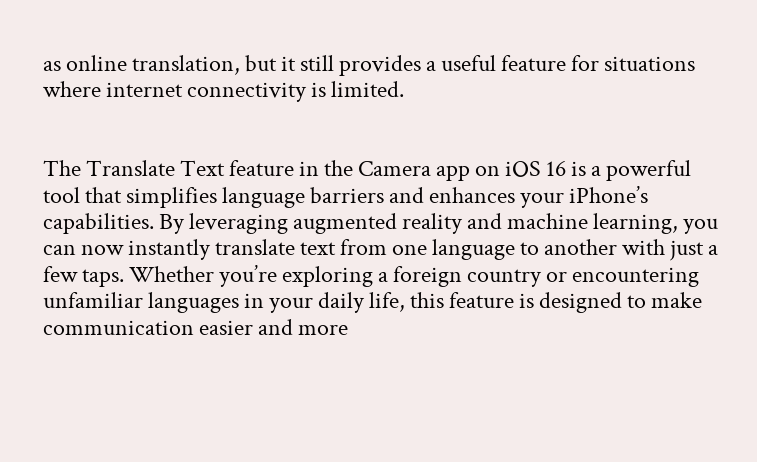as online translation, but it still provides a useful feature for situations where internet connectivity is limited.


The Translate Text feature in the Camera app on iOS 16 is a powerful tool that simplifies language barriers and enhances your iPhone’s capabilities. By leveraging augmented reality and machine learning, you can now instantly translate text from one language to another with just a few taps. Whether you’re exploring a foreign country or encountering unfamiliar languages in your daily life, this feature is designed to make communication easier and more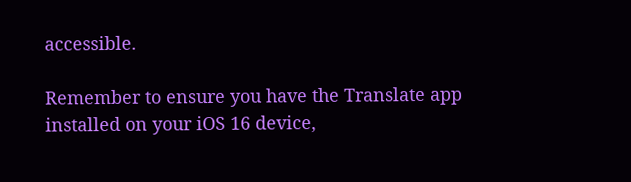accessible.

Remember to ensure you have the Translate app installed on your iOS 16 device,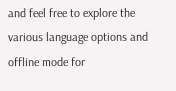and feel free to explore the various language options and offline mode for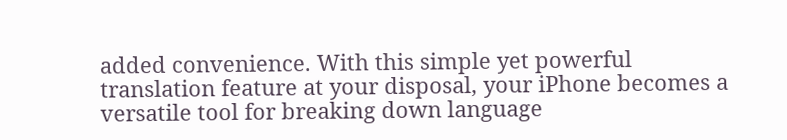added convenience. With this simple yet powerful translation feature at your disposal, your iPhone becomes a versatile tool for breaking down language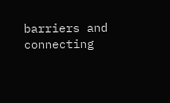barriers and connecting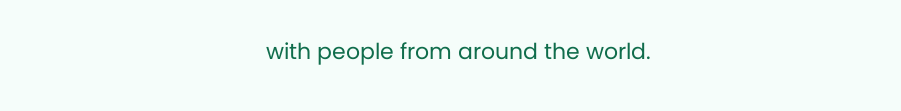with people from around the world.